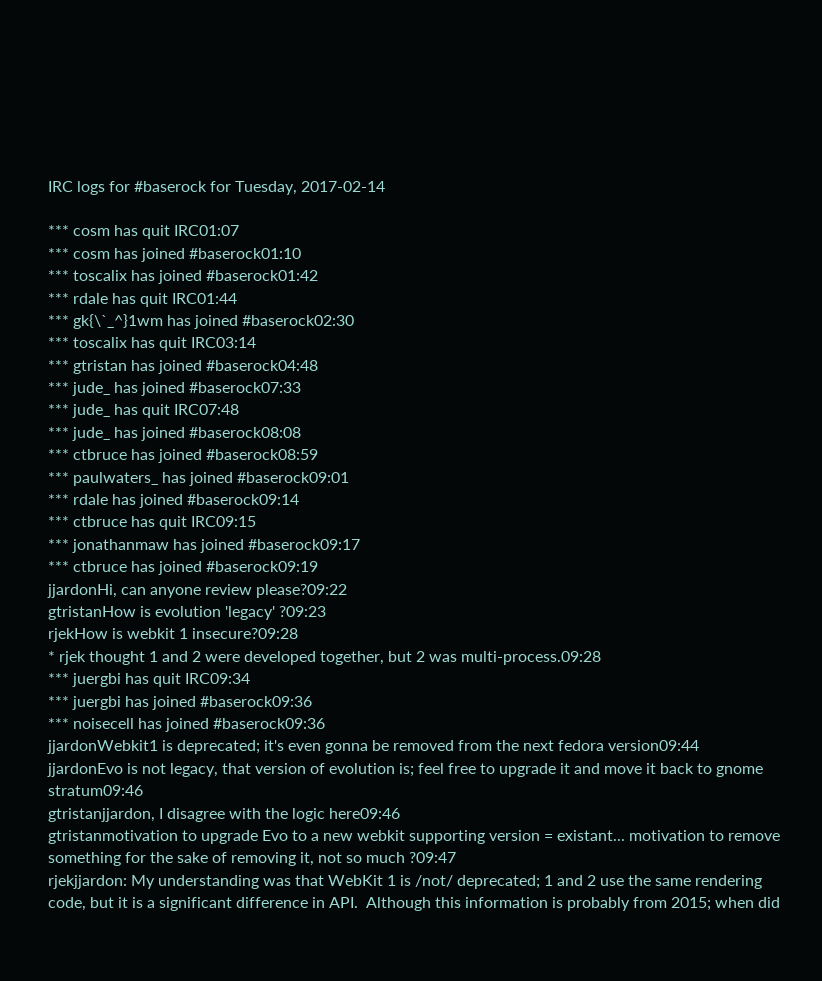IRC logs for #baserock for Tuesday, 2017-02-14

*** cosm has quit IRC01:07
*** cosm has joined #baserock01:10
*** toscalix has joined #baserock01:42
*** rdale has quit IRC01:44
*** gk{\`_^}1wm has joined #baserock02:30
*** toscalix has quit IRC03:14
*** gtristan has joined #baserock04:48
*** jude_ has joined #baserock07:33
*** jude_ has quit IRC07:48
*** jude_ has joined #baserock08:08
*** ctbruce has joined #baserock08:59
*** paulwaters_ has joined #baserock09:01
*** rdale has joined #baserock09:14
*** ctbruce has quit IRC09:15
*** jonathanmaw has joined #baserock09:17
*** ctbruce has joined #baserock09:19
jjardonHi, can anyone review please?09:22
gtristanHow is evolution 'legacy' ?09:23
rjekHow is webkit 1 insecure?09:28
* rjek thought 1 and 2 were developed together, but 2 was multi-process.09:28
*** juergbi has quit IRC09:34
*** juergbi has joined #baserock09:36
*** noisecell has joined #baserock09:36
jjardonWebkit1 is deprecated; it's even gonna be removed from the next fedora version09:44
jjardonEvo is not legacy, that version of evolution is; feel free to upgrade it and move it back to gnome stratum09:46
gtristanjjardon, I disagree with the logic here09:46
gtristanmotivation to upgrade Evo to a new webkit supporting version = existant... motivation to remove something for the sake of removing it, not so much ?09:47
rjekjjardon: My understanding was that WebKit 1 is /not/ deprecated; 1 and 2 use the same rendering code, but it is a significant difference in API.  Although this information is probably from 2015; when did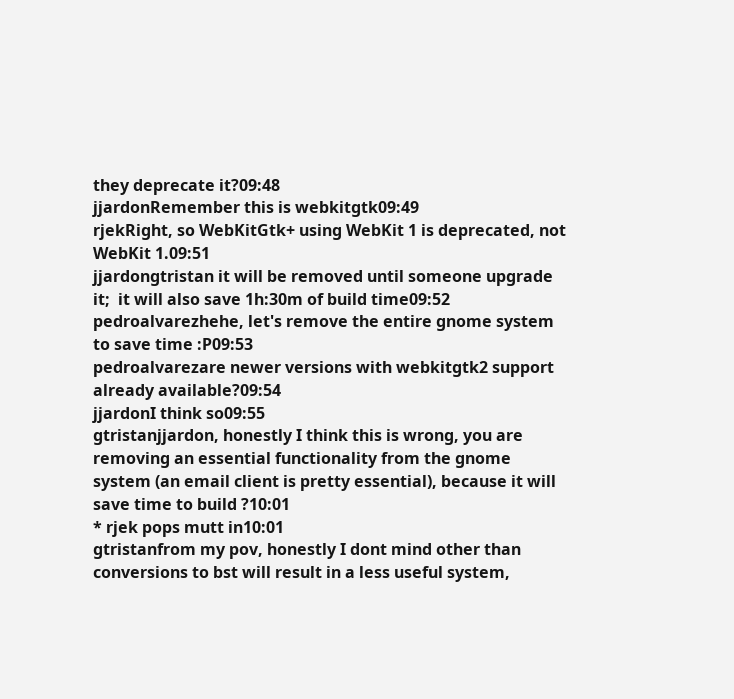they deprecate it?09:48
jjardonRemember this is webkitgtk09:49
rjekRight, so WebKitGtk+ using WebKit 1 is deprecated, not WebKit 1.09:51
jjardongtristan it will be removed until someone upgrade it;  it will also save 1h:30m of build time09:52
pedroalvarezhehe, let's remove the entire gnome system to save time :P09:53
pedroalvarezare newer versions with webkitgtk2 support already available?09:54
jjardonI think so09:55
gtristanjjardon, honestly I think this is wrong, you are removing an essential functionality from the gnome system (an email client is pretty essential), because it will save time to build ?10:01
* rjek pops mutt in10:01
gtristanfrom my pov, honestly I dont mind other than conversions to bst will result in a less useful system,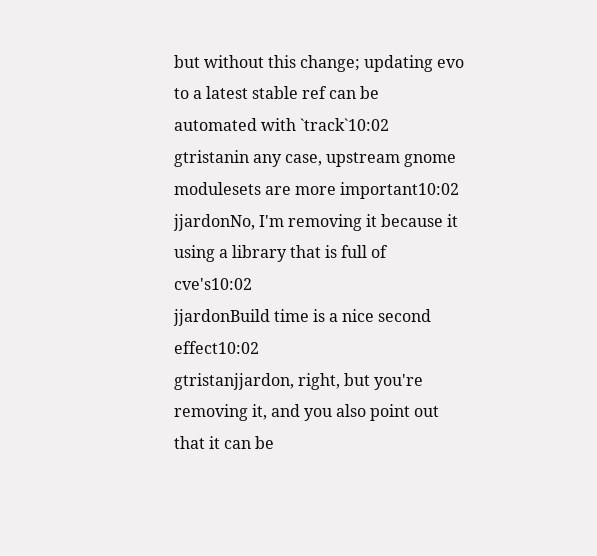but without this change; updating evo to a latest stable ref can be automated with `track`10:02
gtristanin any case, upstream gnome modulesets are more important10:02
jjardonNo, I'm removing it because it using a library that is full of cve's10:02
jjardonBuild time is a nice second effect10:02
gtristanjjardon, right, but you're removing it, and you also point out that it can be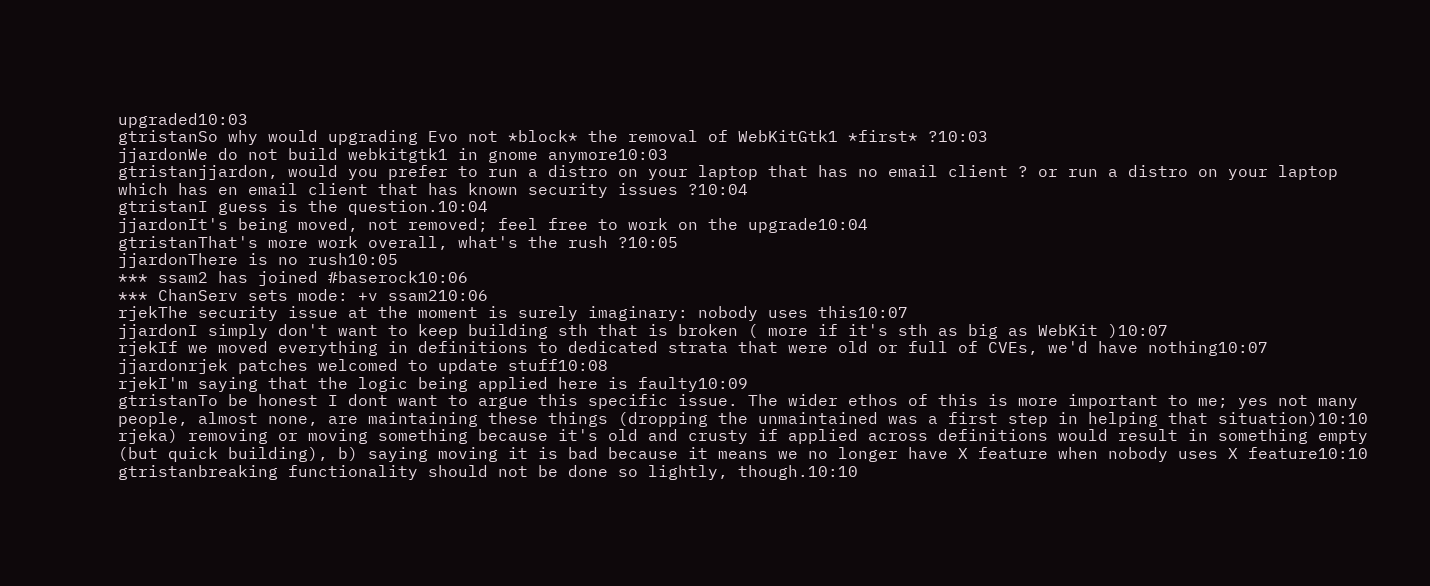upgraded10:03
gtristanSo why would upgrading Evo not *block* the removal of WebKitGtk1 *first* ?10:03
jjardonWe do not build webkitgtk1 in gnome anymore10:03
gtristanjjardon, would you prefer to run a distro on your laptop that has no email client ? or run a distro on your laptop which has en email client that has known security issues ?10:04
gtristanI guess is the question.10:04
jjardonIt's being moved, not removed; feel free to work on the upgrade10:04
gtristanThat's more work overall, what's the rush ?10:05
jjardonThere is no rush10:05
*** ssam2 has joined #baserock10:06
*** ChanServ sets mode: +v ssam210:06
rjekThe security issue at the moment is surely imaginary: nobody uses this10:07
jjardonI simply don't want to keep building sth that is broken ( more if it's sth as big as WebKit )10:07
rjekIf we moved everything in definitions to dedicated strata that were old or full of CVEs, we'd have nothing10:07
jjardonrjek patches welcomed to update stuff10:08
rjekI'm saying that the logic being applied here is faulty10:09
gtristanTo be honest I dont want to argue this specific issue. The wider ethos of this is more important to me; yes not many people, almost none, are maintaining these things (dropping the unmaintained was a first step in helping that situation)10:10
rjeka) removing or moving something because it's old and crusty if applied across definitions would result in something empty (but quick building), b) saying moving it is bad because it means we no longer have X feature when nobody uses X feature10:10
gtristanbreaking functionality should not be done so lightly, though.10:10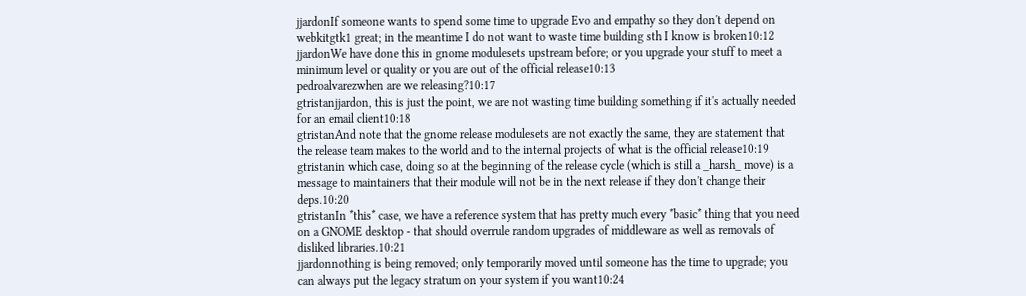jjardonIf someone wants to spend some time to upgrade Evo and empathy so they don't depend on webkitgtk1 great; in the meantime I do not want to waste time building sth I know is broken10:12
jjardonWe have done this in gnome modulesets upstream before; or you upgrade your stuff to meet a minimum level or quality or you are out of the official release10:13
pedroalvarezwhen are we releasing?10:17
gtristanjjardon, this is just the point, we are not wasting time building something if it's actually needed for an email client10:18
gtristanAnd note that the gnome release modulesets are not exactly the same, they are statement that the release team makes to the world and to the internal projects of what is the official release10:19
gtristanin which case, doing so at the beginning of the release cycle (which is still a _harsh_ move) is a message to maintainers that their module will not be in the next release if they don't change their deps.10:20
gtristanIn *this* case, we have a reference system that has pretty much every *basic* thing that you need on a GNOME desktop - that should overrule random upgrades of middleware as well as removals of disliked libraries.10:21
jjardonnothing is being removed; only temporarily moved until someone has the time to upgrade; you can always put the legacy stratum on your system if you want10:24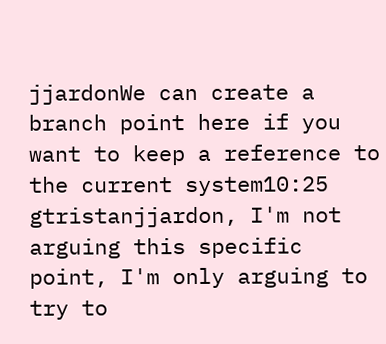jjardonWe can create a branch point here if you want to keep a reference to the current system10:25
gtristanjjardon, I'm not arguing this specific point, I'm only arguing to try to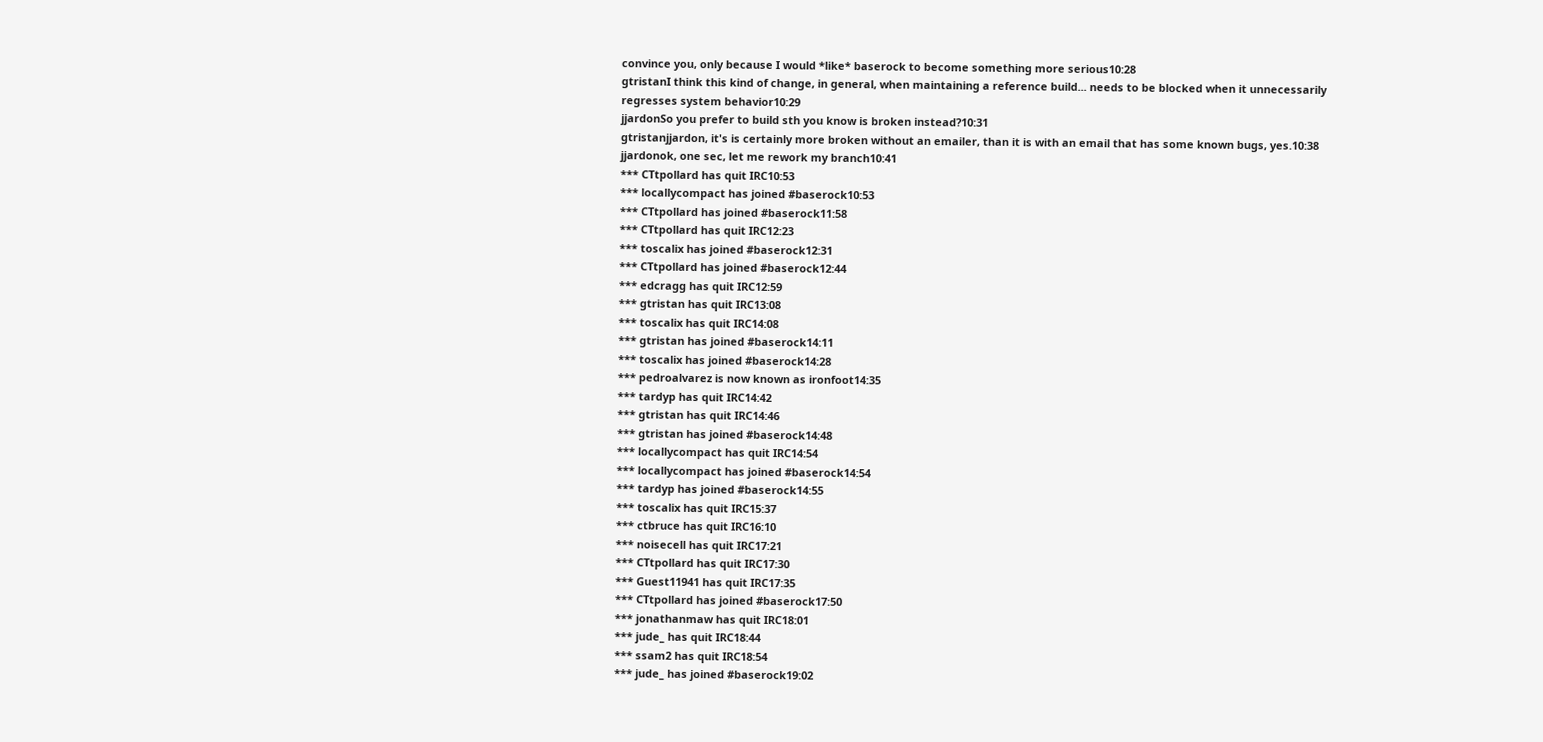convince you, only because I would *like* baserock to become something more serious10:28
gtristanI think this kind of change, in general, when maintaining a reference build... needs to be blocked when it unnecessarily regresses system behavior10:29
jjardonSo you prefer to build sth you know is broken instead?10:31
gtristanjjardon, it's is certainly more broken without an emailer, than it is with an email that has some known bugs, yes.10:38
jjardonok, one sec, let me rework my branch10:41
*** CTtpollard has quit IRC10:53
*** locallycompact has joined #baserock10:53
*** CTtpollard has joined #baserock11:58
*** CTtpollard has quit IRC12:23
*** toscalix has joined #baserock12:31
*** CTtpollard has joined #baserock12:44
*** edcragg has quit IRC12:59
*** gtristan has quit IRC13:08
*** toscalix has quit IRC14:08
*** gtristan has joined #baserock14:11
*** toscalix has joined #baserock14:28
*** pedroalvarez is now known as ironfoot14:35
*** tardyp has quit IRC14:42
*** gtristan has quit IRC14:46
*** gtristan has joined #baserock14:48
*** locallycompact has quit IRC14:54
*** locallycompact has joined #baserock14:54
*** tardyp has joined #baserock14:55
*** toscalix has quit IRC15:37
*** ctbruce has quit IRC16:10
*** noisecell has quit IRC17:21
*** CTtpollard has quit IRC17:30
*** Guest11941 has quit IRC17:35
*** CTtpollard has joined #baserock17:50
*** jonathanmaw has quit IRC18:01
*** jude_ has quit IRC18:44
*** ssam2 has quit IRC18:54
*** jude_ has joined #baserock19:02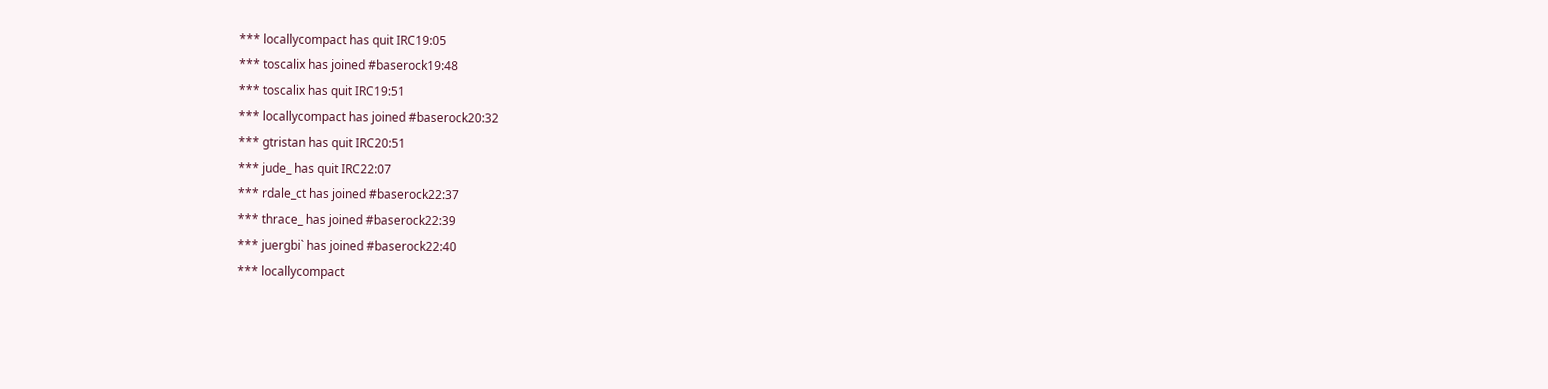*** locallycompact has quit IRC19:05
*** toscalix has joined #baserock19:48
*** toscalix has quit IRC19:51
*** locallycompact has joined #baserock20:32
*** gtristan has quit IRC20:51
*** jude_ has quit IRC22:07
*** rdale_ct has joined #baserock22:37
*** thrace_ has joined #baserock22:39
*** juergbi` has joined #baserock22:40
*** locallycompact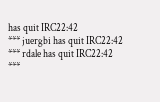has quit IRC22:42
*** juergbi has quit IRC22:42
*** rdale has quit IRC22:42
***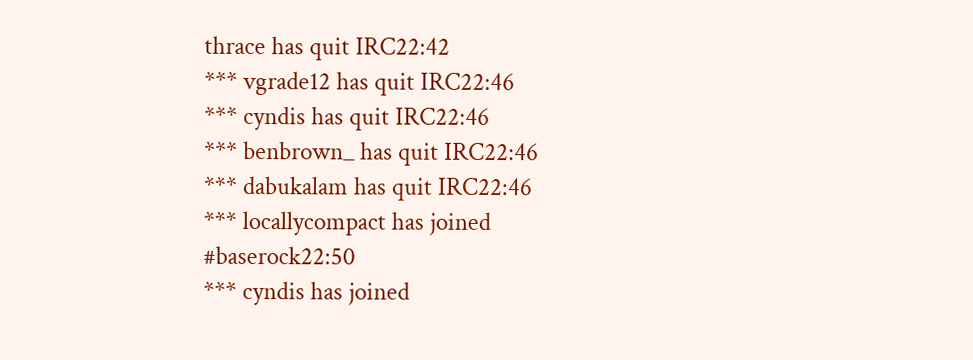thrace has quit IRC22:42
*** vgrade12 has quit IRC22:46
*** cyndis has quit IRC22:46
*** benbrown_ has quit IRC22:46
*** dabukalam has quit IRC22:46
*** locallycompact has joined #baserock22:50
*** cyndis has joined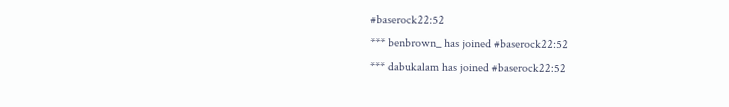#baserock22:52
*** benbrown_ has joined #baserock22:52
*** dabukalam has joined #baserock22:52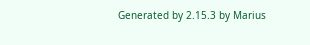Generated by 2.15.3 by Marius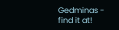Gedminas - find it at!